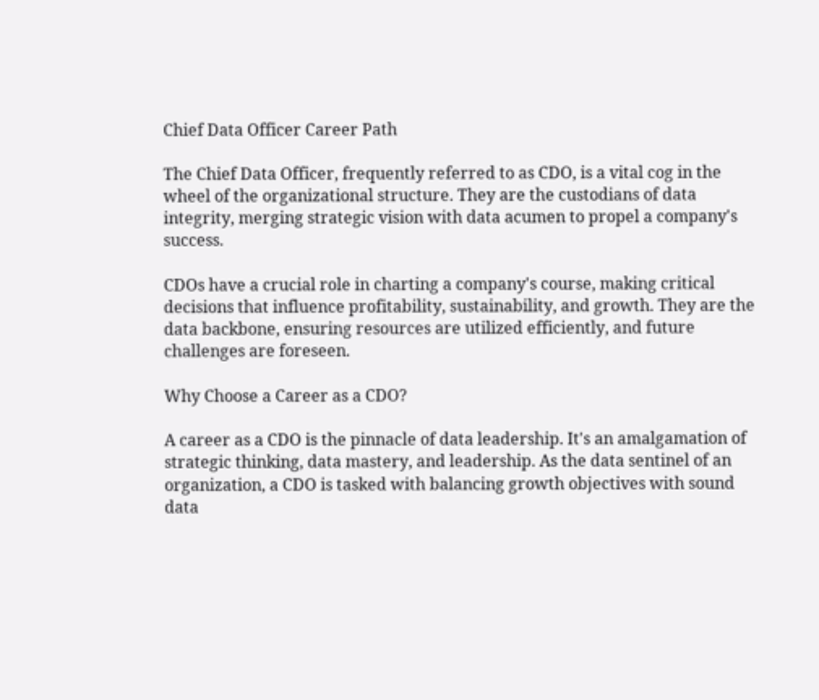Chief Data Officer Career Path

The Chief Data Officer, frequently referred to as CDO, is a vital cog in the wheel of the organizational structure. They are the custodians of data integrity, merging strategic vision with data acumen to propel a company's success.

CDOs have a crucial role in charting a company's course, making critical decisions that influence profitability, sustainability, and growth. They are the data backbone, ensuring resources are utilized efficiently, and future challenges are foreseen.

Why Choose a Career as a CDO?

A career as a CDO is the pinnacle of data leadership. It's an amalgamation of strategic thinking, data mastery, and leadership. As the data sentinel of an organization, a CDO is tasked with balancing growth objectives with sound data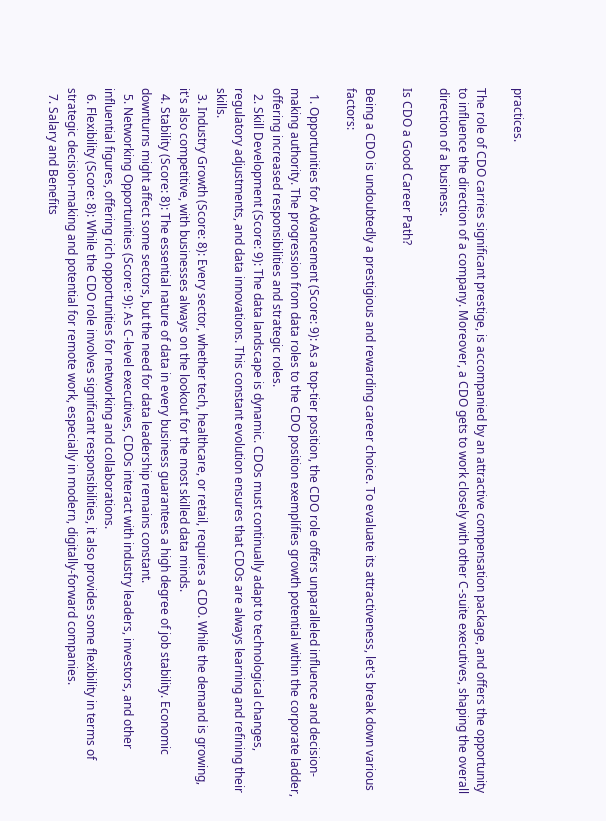practices.

The role of CDO carries significant prestige, is accompanied by an attractive compensation package, and offers the opportunity to influence the direction of a company. Moreover, a CDO gets to work closely with other C-suite executives, shaping the overall direction of a business.

Is CDO a Good Career Path?

Being a CDO is undoubtedly a prestigious and rewarding career choice. To evaluate its attractiveness, let's break down various factors:

  1. Opportunities for Advancement (Score: 9): As a top-tier position, the CDO role offers unparalleled influence and decision-making authority. The progression from data roles to the CDO position exemplifies growth potential within the corporate ladder, offering increased responsibilities and strategic roles.
  2. Skill Development (Score: 9): The data landscape is dynamic. CDOs must continually adapt to technological changes, regulatory adjustments, and data innovations. This constant evolution ensures that CDOs are always learning and refining their skills.
  3. Industry Growth (Score: 8): Every sector, whether tech, healthcare, or retail, requires a CDO. While the demand is growing, it's also competitive, with businesses always on the lookout for the most skilled data minds.
  4. Stability (Score: 8): The essential nature of data in every business guarantees a high degree of job stability. Economic downturns might affect some sectors, but the need for data leadership remains constant.
  5. Networking Opportunities (Score: 9): As C-level executives, CDOs interact with industry leaders, investors, and other influential figures, offering rich opportunities for networking and collaborations.
  6. Flexibility (Score: 8): While the CDO role involves significant responsibilities, it also provides some flexibility in terms of strategic decision-making and potential for remote work, especially in modern, digitally-forward companies.
  7. Salary and Benefits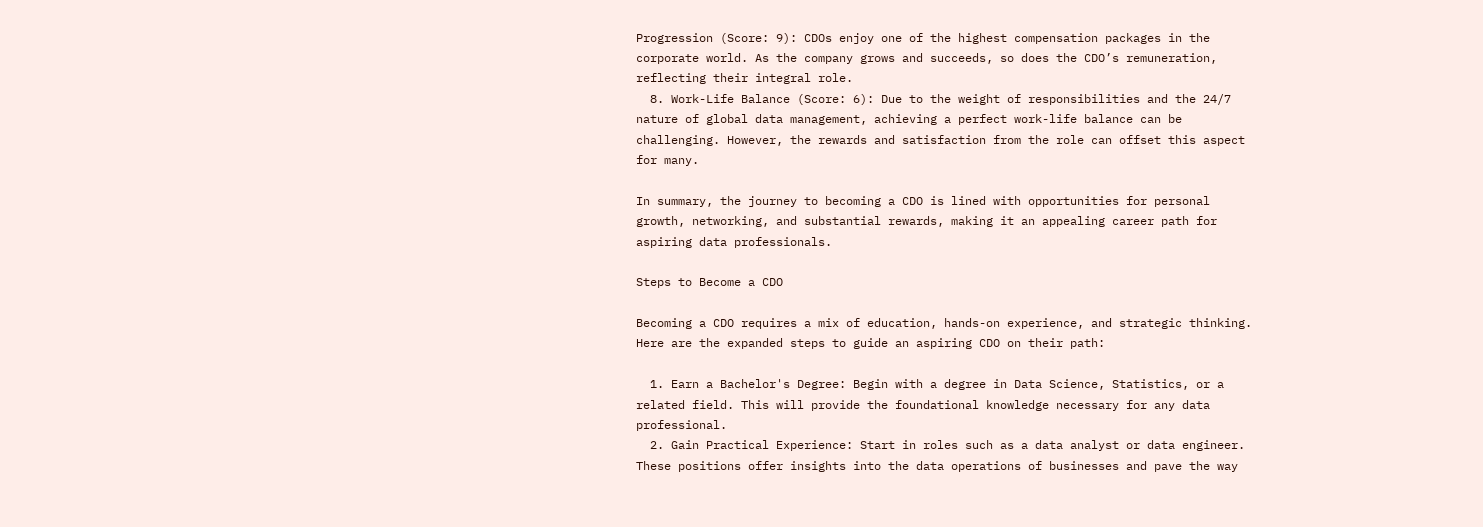Progression (Score: 9): CDOs enjoy one of the highest compensation packages in the corporate world. As the company grows and succeeds, so does the CDO’s remuneration, reflecting their integral role.
  8. Work-Life Balance (Score: 6): Due to the weight of responsibilities and the 24/7 nature of global data management, achieving a perfect work-life balance can be challenging. However, the rewards and satisfaction from the role can offset this aspect for many.

In summary, the journey to becoming a CDO is lined with opportunities for personal growth, networking, and substantial rewards, making it an appealing career path for aspiring data professionals.

Steps to Become a CDO

Becoming a CDO requires a mix of education, hands-on experience, and strategic thinking. Here are the expanded steps to guide an aspiring CDO on their path:

  1. Earn a Bachelor's Degree: Begin with a degree in Data Science, Statistics, or a related field. This will provide the foundational knowledge necessary for any data professional.
  2. Gain Practical Experience: Start in roles such as a data analyst or data engineer. These positions offer insights into the data operations of businesses and pave the way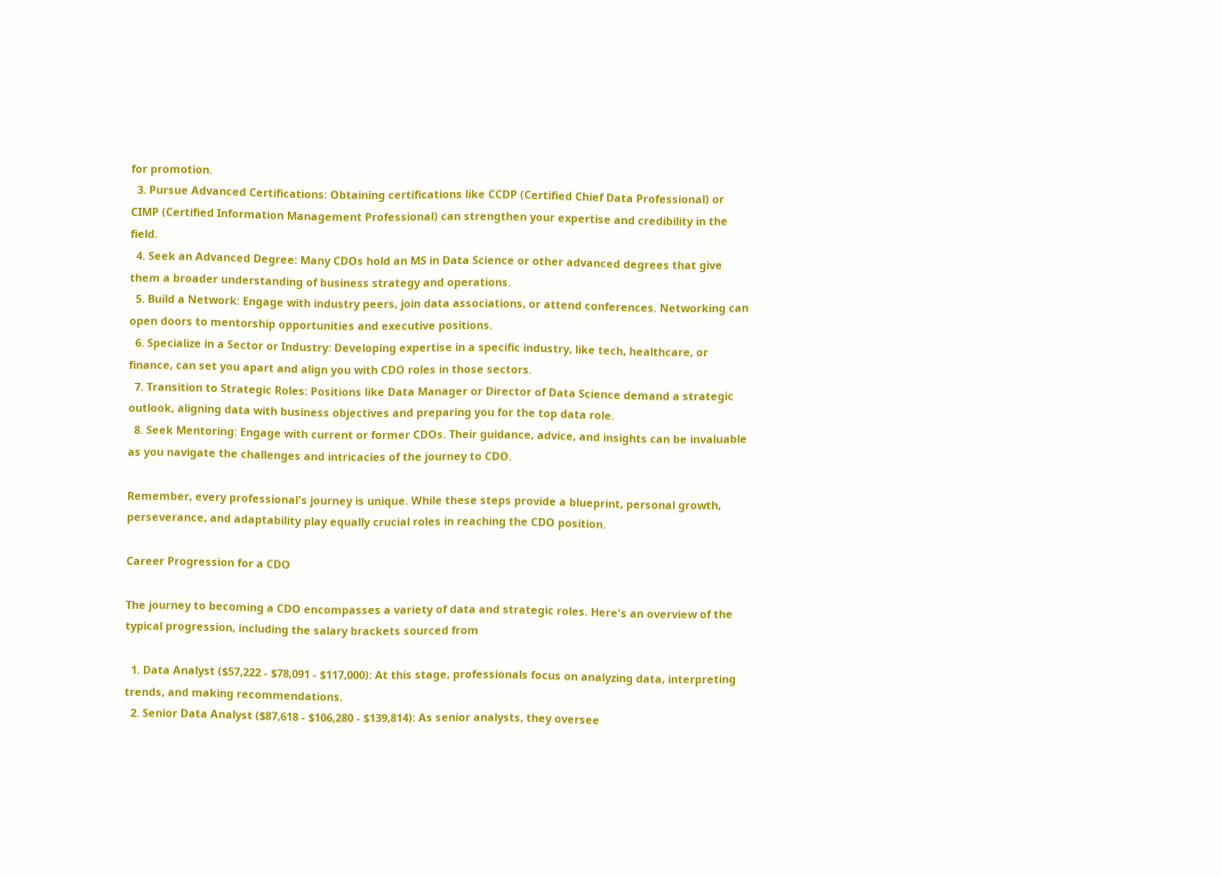for promotion.
  3. Pursue Advanced Certifications: Obtaining certifications like CCDP (Certified Chief Data Professional) or CIMP (Certified Information Management Professional) can strengthen your expertise and credibility in the field.
  4. Seek an Advanced Degree: Many CDOs hold an MS in Data Science or other advanced degrees that give them a broader understanding of business strategy and operations.
  5. Build a Network: Engage with industry peers, join data associations, or attend conferences. Networking can open doors to mentorship opportunities and executive positions.
  6. Specialize in a Sector or Industry: Developing expertise in a specific industry, like tech, healthcare, or finance, can set you apart and align you with CDO roles in those sectors.
  7. Transition to Strategic Roles: Positions like Data Manager or Director of Data Science demand a strategic outlook, aligning data with business objectives and preparing you for the top data role.
  8. Seek Mentoring: Engage with current or former CDOs. Their guidance, advice, and insights can be invaluable as you navigate the challenges and intricacies of the journey to CDO.

Remember, every professional's journey is unique. While these steps provide a blueprint, personal growth, perseverance, and adaptability play equally crucial roles in reaching the CDO position.

Career Progression for a CDO

The journey to becoming a CDO encompasses a variety of data and strategic roles. Here's an overview of the typical progression, including the salary brackets sourced from

  1. Data Analyst ($57,222 - $78,091 - $117,000): At this stage, professionals focus on analyzing data, interpreting trends, and making recommendations.
  2. Senior Data Analyst ($87,618 - $106,280 - $139,814): As senior analysts, they oversee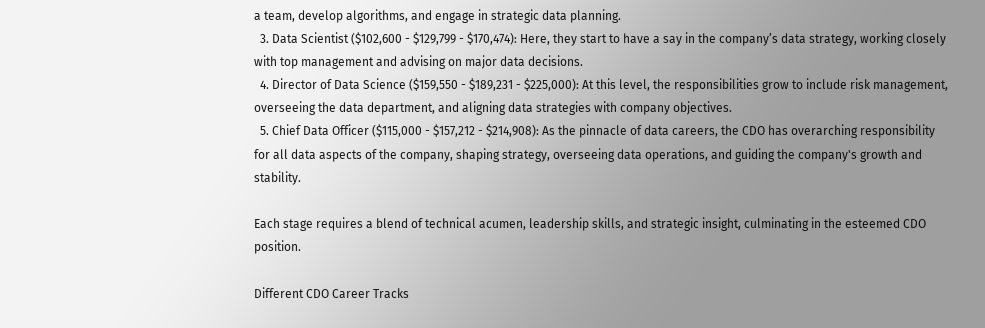a team, develop algorithms, and engage in strategic data planning.
  3. Data Scientist ($102,600 - $129,799 - $170,474): Here, they start to have a say in the company’s data strategy, working closely with top management and advising on major data decisions.
  4. Director of Data Science ($159,550 - $189,231 - $225,000): At this level, the responsibilities grow to include risk management, overseeing the data department, and aligning data strategies with company objectives.
  5. Chief Data Officer ($115,000 - $157,212 - $214,908): As the pinnacle of data careers, the CDO has overarching responsibility for all data aspects of the company, shaping strategy, overseeing data operations, and guiding the company's growth and stability.

Each stage requires a blend of technical acumen, leadership skills, and strategic insight, culminating in the esteemed CDO position.

Different CDO Career Tracks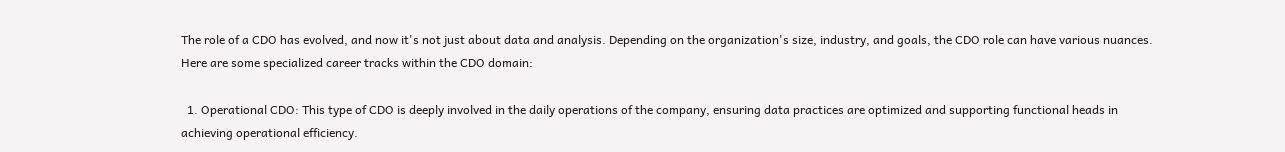The role of a CDO has evolved, and now it's not just about data and analysis. Depending on the organization's size, industry, and goals, the CDO role can have various nuances. Here are some specialized career tracks within the CDO domain:

  1. Operational CDO: This type of CDO is deeply involved in the daily operations of the company, ensuring data practices are optimized and supporting functional heads in achieving operational efficiency.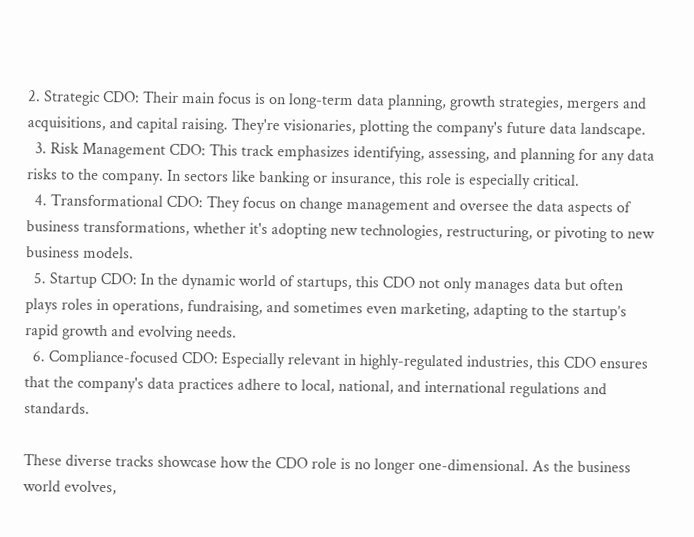2. Strategic CDO: Their main focus is on long-term data planning, growth strategies, mergers and acquisitions, and capital raising. They're visionaries, plotting the company's future data landscape.
  3. Risk Management CDO: This track emphasizes identifying, assessing, and planning for any data risks to the company. In sectors like banking or insurance, this role is especially critical.
  4. Transformational CDO: They focus on change management and oversee the data aspects of business transformations, whether it's adopting new technologies, restructuring, or pivoting to new business models.
  5. Startup CDO: In the dynamic world of startups, this CDO not only manages data but often plays roles in operations, fundraising, and sometimes even marketing, adapting to the startup’s rapid growth and evolving needs.
  6. Compliance-focused CDO: Especially relevant in highly-regulated industries, this CDO ensures that the company's data practices adhere to local, national, and international regulations and standards.

These diverse tracks showcase how the CDO role is no longer one-dimensional. As the business world evolves,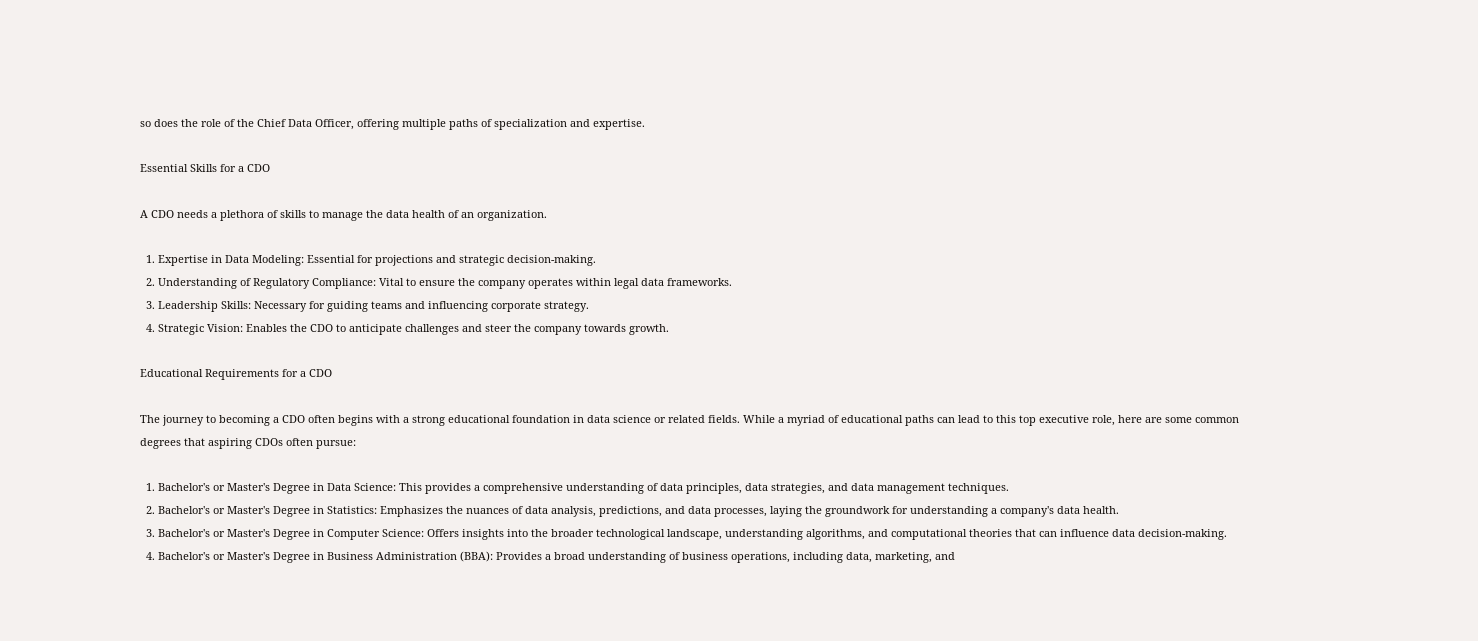so does the role of the Chief Data Officer, offering multiple paths of specialization and expertise.

Essential Skills for a CDO

A CDO needs a plethora of skills to manage the data health of an organization.

  1. Expertise in Data Modeling: Essential for projections and strategic decision-making.
  2. Understanding of Regulatory Compliance: Vital to ensure the company operates within legal data frameworks.
  3. Leadership Skills: Necessary for guiding teams and influencing corporate strategy.
  4. Strategic Vision: Enables the CDO to anticipate challenges and steer the company towards growth.

Educational Requirements for a CDO

The journey to becoming a CDO often begins with a strong educational foundation in data science or related fields. While a myriad of educational paths can lead to this top executive role, here are some common degrees that aspiring CDOs often pursue:

  1. Bachelor's or Master's Degree in Data Science: This provides a comprehensive understanding of data principles, data strategies, and data management techniques.
  2. Bachelor's or Master's Degree in Statistics: Emphasizes the nuances of data analysis, predictions, and data processes, laying the groundwork for understanding a company's data health.
  3. Bachelor's or Master's Degree in Computer Science: Offers insights into the broader technological landscape, understanding algorithms, and computational theories that can influence data decision-making.
  4. Bachelor's or Master's Degree in Business Administration (BBA): Provides a broad understanding of business operations, including data, marketing, and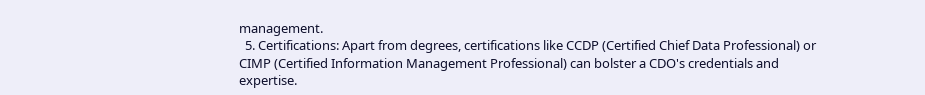management.
  5. Certifications: Apart from degrees, certifications like CCDP (Certified Chief Data Professional) or CIMP (Certified Information Management Professional) can bolster a CDO's credentials and expertise.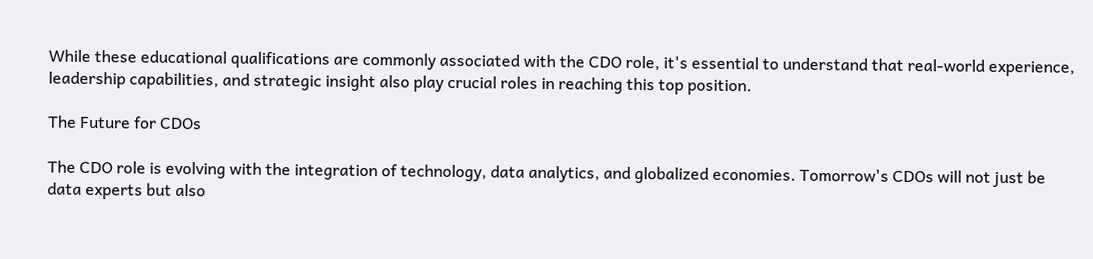While these educational qualifications are commonly associated with the CDO role, it's essential to understand that real-world experience, leadership capabilities, and strategic insight also play crucial roles in reaching this top position.

The Future for CDOs

The CDO role is evolving with the integration of technology, data analytics, and globalized economies. Tomorrow's CDOs will not just be data experts but also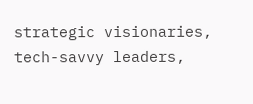strategic visionaries, tech-savvy leaders,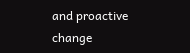and proactive change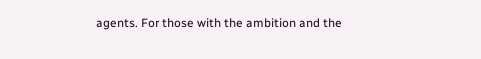agents. For those with the ambition and the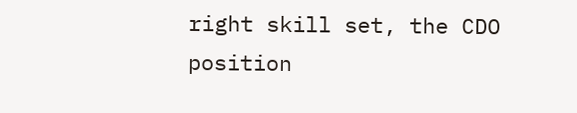right skill set, the CDO position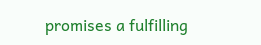promises a fulfilling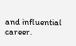and influential career.